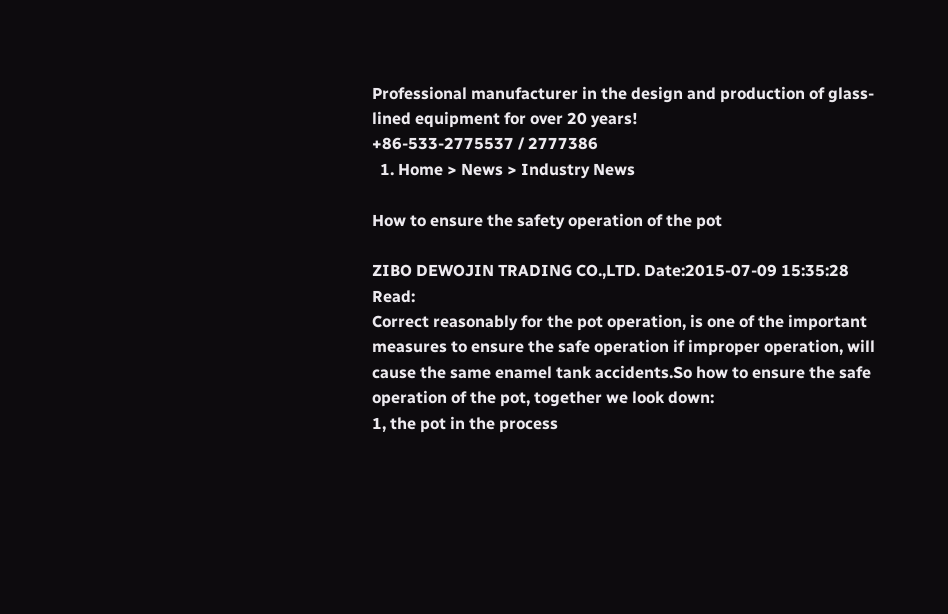Professional manufacturer in the design and production of glass-lined equipment for over 20 years!
+86-533-2775537 / 2777386
  1. Home > News > Industry News

How to ensure the safety operation of the pot

ZIBO DEWOJIN TRADING CO.,LTD. Date:2015-07-09 15:35:28 Read:
Correct reasonably for the pot operation, is one of the important measures to ensure the safe operation if improper operation, will cause the same enamel tank accidents.So how to ensure the safe operation of the pot, together we look down:
1, the pot in the process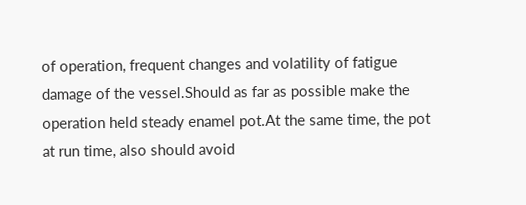of operation, frequent changes and volatility of fatigue damage of the vessel.Should as far as possible make the operation held steady enamel pot.At the same time, the pot at run time, also should avoid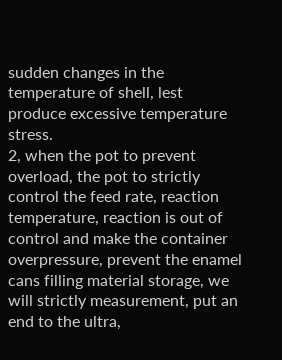sudden changes in the temperature of shell, lest produce excessive temperature stress.
2, when the pot to prevent overload, the pot to strictly control the feed rate, reaction temperature, reaction is out of control and make the container overpressure, prevent the enamel cans filling material storage, we will strictly measurement, put an end to the ultra,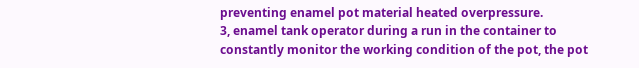preventing enamel pot material heated overpressure.
3, enamel tank operator during a run in the container to constantly monitor the working condition of the pot, the pot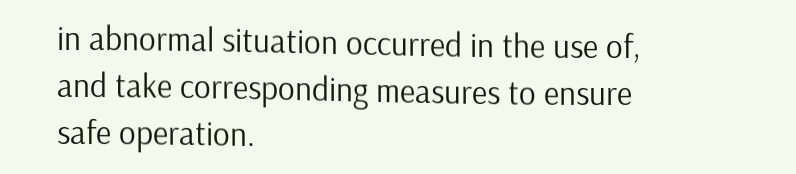in abnormal situation occurred in the use of, and take corresponding measures to ensure safe operation.